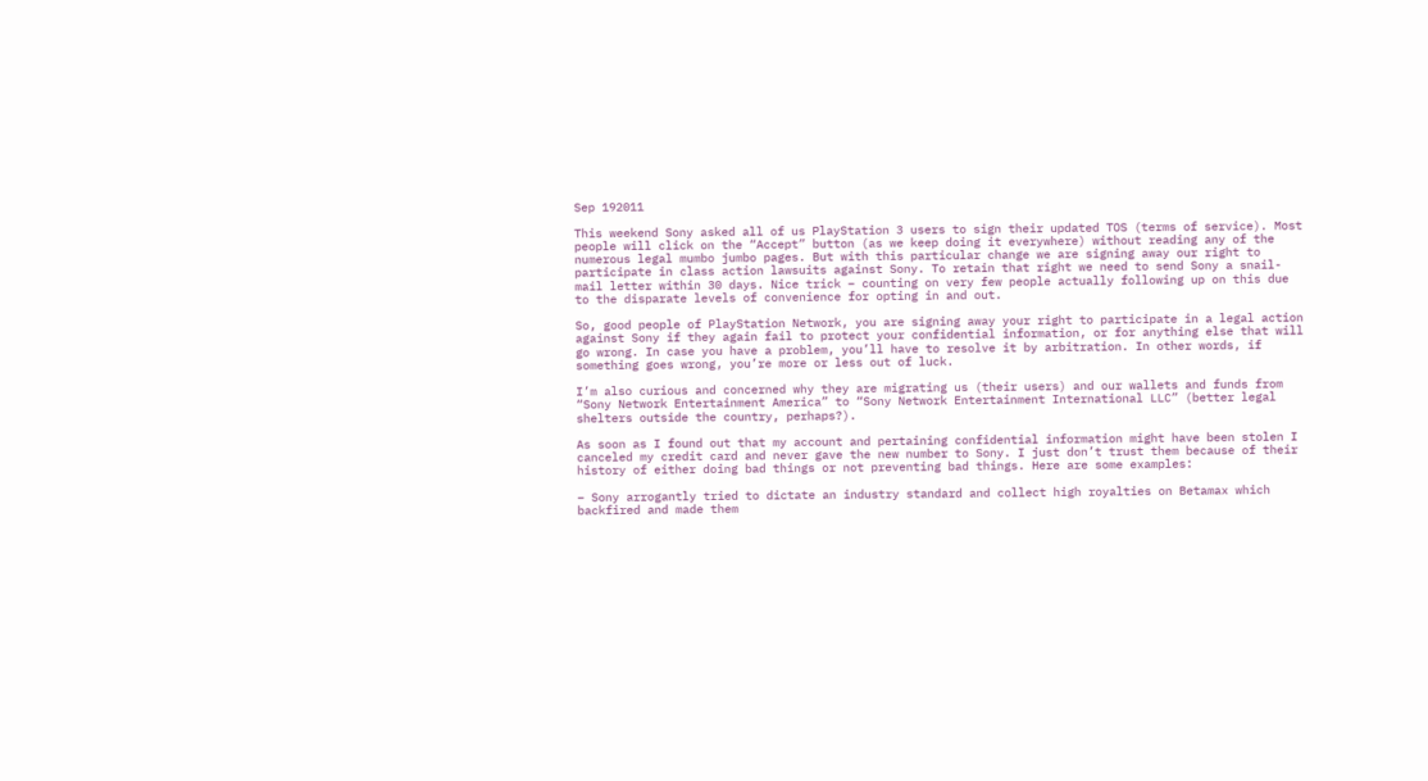Sep 192011

This weekend Sony asked all of us PlayStation 3 users to sign their updated TOS (terms of service). Most people will click on the “Accept” button (as we keep doing it everywhere) without reading any of the numerous legal mumbo jumbo pages. But with this particular change we are signing away our right to participate in class action lawsuits against Sony. To retain that right we need to send Sony a snail-mail letter within 30 days. Nice trick – counting on very few people actually following up on this due to the disparate levels of convenience for opting in and out.

So, good people of PlayStation Network, you are signing away your right to participate in a legal action against Sony if they again fail to protect your confidential information, or for anything else that will go wrong. In case you have a problem, you’ll have to resolve it by arbitration. In other words, if something goes wrong, you’re more or less out of luck.

I’m also curious and concerned why they are migrating us (their users) and our wallets and funds from “Sony Network Entertainment America” to “Sony Network Entertainment International LLC” (better legal shelters outside the country, perhaps?).

As soon as I found out that my account and pertaining confidential information might have been stolen I canceled my credit card and never gave the new number to Sony. I just don’t trust them because of their history of either doing bad things or not preventing bad things. Here are some examples:

– Sony arrogantly tried to dictate an industry standard and collect high royalties on Betamax which backfired and made them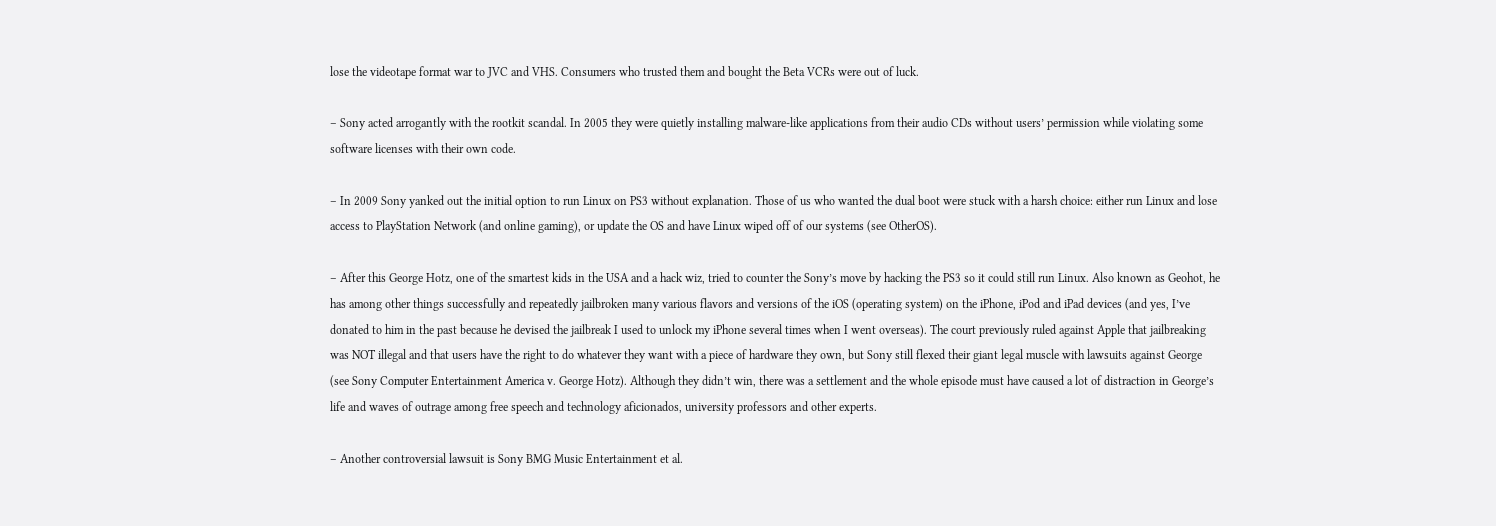lose the videotape format war to JVC and VHS. Consumers who trusted them and bought the Beta VCRs were out of luck.

– Sony acted arrogantly with the rootkit scandal. In 2005 they were quietly installing malware-like applications from their audio CDs without users’ permission while violating some software licenses with their own code.

– In 2009 Sony yanked out the initial option to run Linux on PS3 without explanation. Those of us who wanted the dual boot were stuck with a harsh choice: either run Linux and lose access to PlayStation Network (and online gaming), or update the OS and have Linux wiped off of our systems (see OtherOS).

– After this George Hotz, one of the smartest kids in the USA and a hack wiz, tried to counter the Sony’s move by hacking the PS3 so it could still run Linux. Also known as Geohot, he has among other things successfully and repeatedly jailbroken many various flavors and versions of the iOS (operating system) on the iPhone, iPod and iPad devices (and yes, I’ve donated to him in the past because he devised the jailbreak I used to unlock my iPhone several times when I went overseas). The court previously ruled against Apple that jailbreaking was NOT illegal and that users have the right to do whatever they want with a piece of hardware they own, but Sony still flexed their giant legal muscle with lawsuits against George (see Sony Computer Entertainment America v. George Hotz). Although they didn’t win, there was a settlement and the whole episode must have caused a lot of distraction in George’s life and waves of outrage among free speech and technology aficionados, university professors and other experts.

– Another controversial lawsuit is Sony BMG Music Entertainment et al.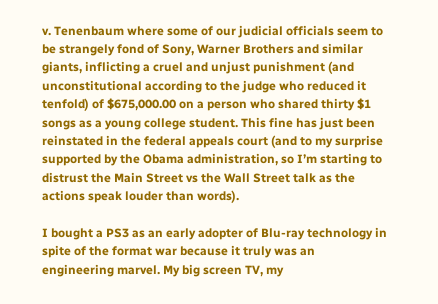v. Tenenbaum where some of our judicial officials seem to be strangely fond of Sony, Warner Brothers and similar giants, inflicting a cruel and unjust punishment (and unconstitutional according to the judge who reduced it tenfold) of $675,000.00 on a person who shared thirty $1 songs as a young college student. This fine has just been reinstated in the federal appeals court (and to my surprise supported by the Obama administration, so I’m starting to distrust the Main Street vs the Wall Street talk as the actions speak louder than words).

I bought a PS3 as an early adopter of Blu-ray technology in spite of the format war because it truly was an engineering marvel. My big screen TV, my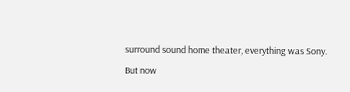surround sound home theater, everything was Sony.
But now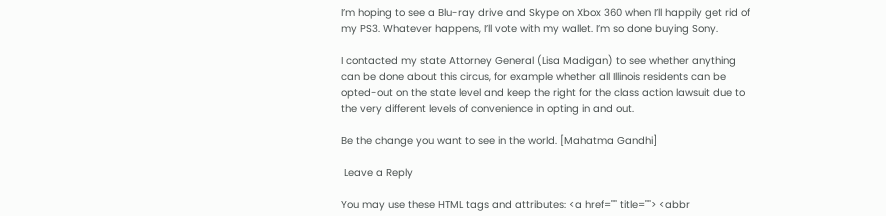I’m hoping to see a Blu-ray drive and Skype on Xbox 360 when I’ll happily get rid of my PS3. Whatever happens, I’ll vote with my wallet. I’m so done buying Sony.

I contacted my state Attorney General (Lisa Madigan) to see whether anything can be done about this circus, for example whether all Illinois residents can be opted-out on the state level and keep the right for the class action lawsuit due to the very different levels of convenience in opting in and out.

Be the change you want to see in the world. [Mahatma Gandhi]

 Leave a Reply

You may use these HTML tags and attributes: <a href="" title=""> <abbr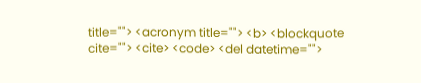title=""> <acronym title=""> <b> <blockquote cite=""> <cite> <code> <del datetime="">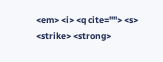<em> <i> <q cite=""> <s> <strike> <strong>